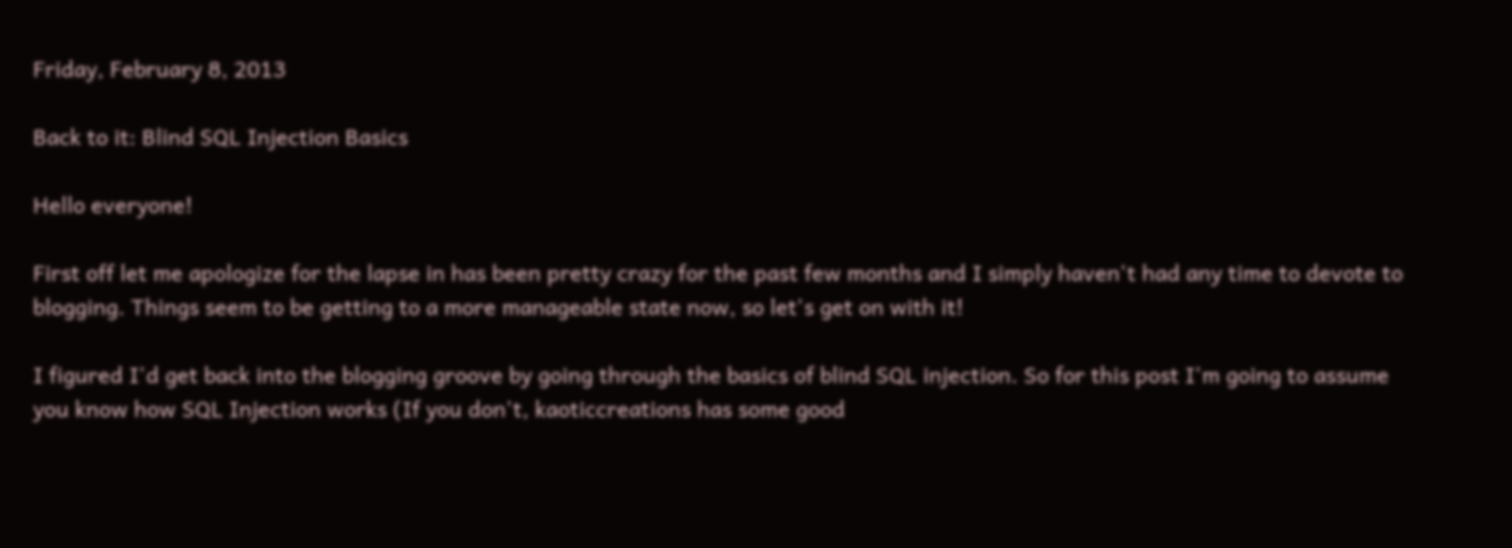Friday, February 8, 2013

Back to it: Blind SQL Injection Basics

Hello everyone!

First off let me apologize for the lapse in has been pretty crazy for the past few months and I simply haven't had any time to devote to blogging. Things seem to be getting to a more manageable state now, so let's get on with it!

I figured I'd get back into the blogging groove by going through the basics of blind SQL injection. So for this post I'm going to assume you know how SQL Injection works (If you don't, kaoticcreations has some good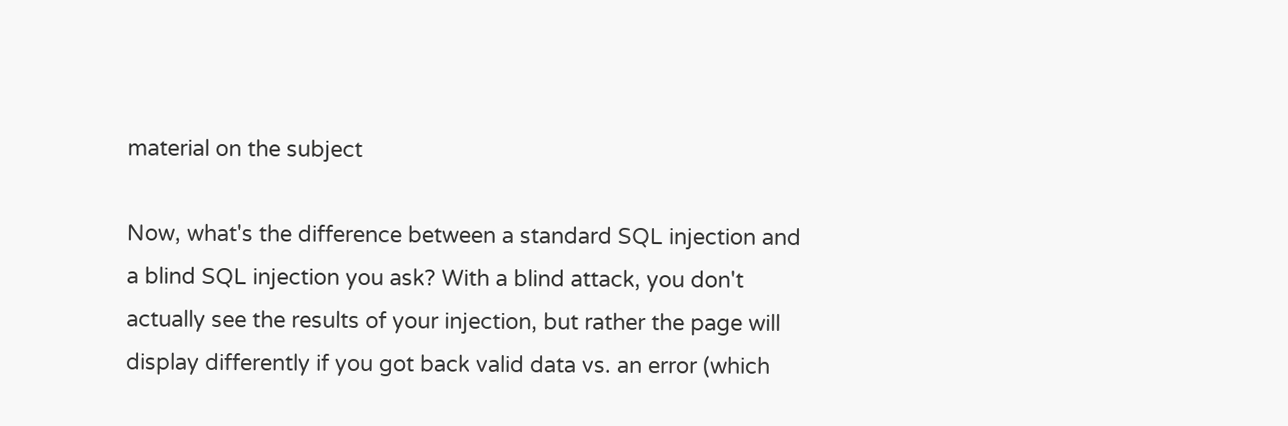material on the subject

Now, what's the difference between a standard SQL injection and a blind SQL injection you ask? With a blind attack, you don't actually see the results of your injection, but rather the page will display differently if you got back valid data vs. an error (which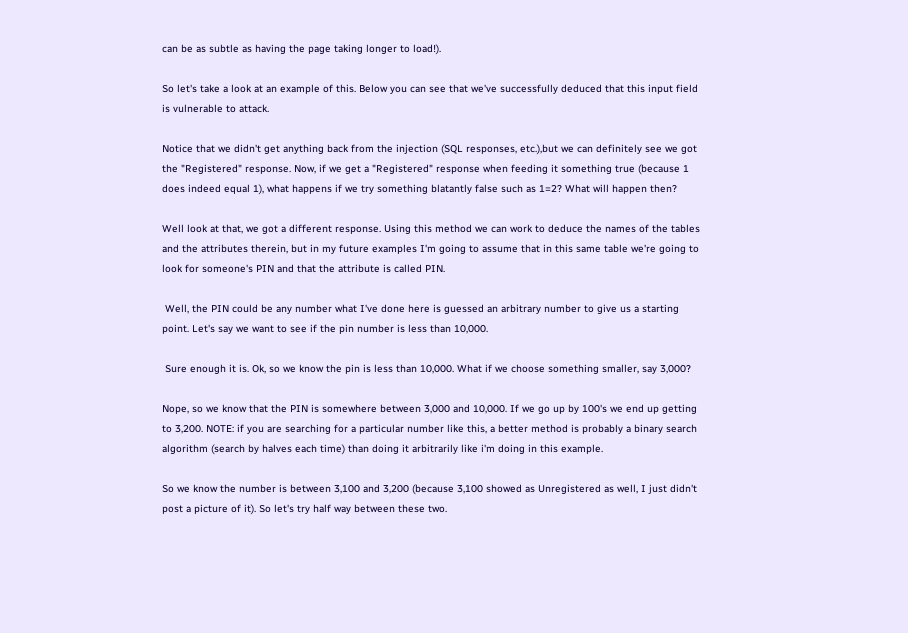can be as subtle as having the page taking longer to load!).

So let's take a look at an example of this. Below you can see that we've successfully deduced that this input field is vulnerable to attack.

Notice that we didn't get anything back from the injection (SQL responses, etc.),but we can definitely see we got the "Registered" response. Now, if we get a "Registered" response when feeding it something true (because 1 does indeed equal 1), what happens if we try something blatantly false such as 1=2? What will happen then?

Well look at that, we got a different response. Using this method we can work to deduce the names of the tables and the attributes therein, but in my future examples I'm going to assume that in this same table we're going to look for someone's PIN and that the attribute is called PIN.

 Well, the PIN could be any number what I've done here is guessed an arbitrary number to give us a starting point. Let's say we want to see if the pin number is less than 10,000.

 Sure enough it is. Ok, so we know the pin is less than 10,000. What if we choose something smaller, say 3,000?

Nope, so we know that the PIN is somewhere between 3,000 and 10,000. If we go up by 100's we end up getting to 3,200. NOTE: if you are searching for a particular number like this, a better method is probably a binary search algorithm (search by halves each time) than doing it arbitrarily like i'm doing in this example.

So we know the number is between 3,100 and 3,200 (because 3,100 showed as Unregistered as well, I just didn't post a picture of it). So let's try half way between these two.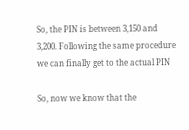So, the PIN is between 3,150 and 3,200. Following the same procedure we can finally get to the actual PIN

So, now we know that the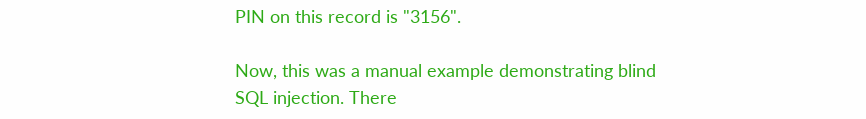PIN on this record is "3156".

Now, this was a manual example demonstrating blind SQL injection. There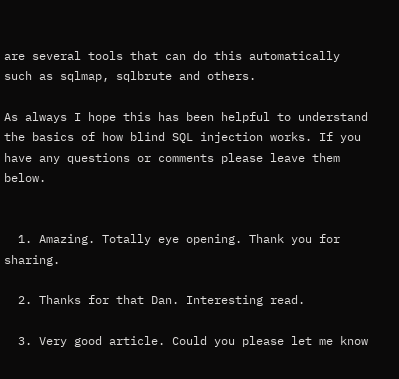are several tools that can do this automatically such as sqlmap, sqlbrute and others.

As always I hope this has been helpful to understand the basics of how blind SQL injection works. If you have any questions or comments please leave them below.


  1. Amazing. Totally eye opening. Thank you for sharing.

  2. Thanks for that Dan. Interesting read.

  3. Very good article. Could you please let me know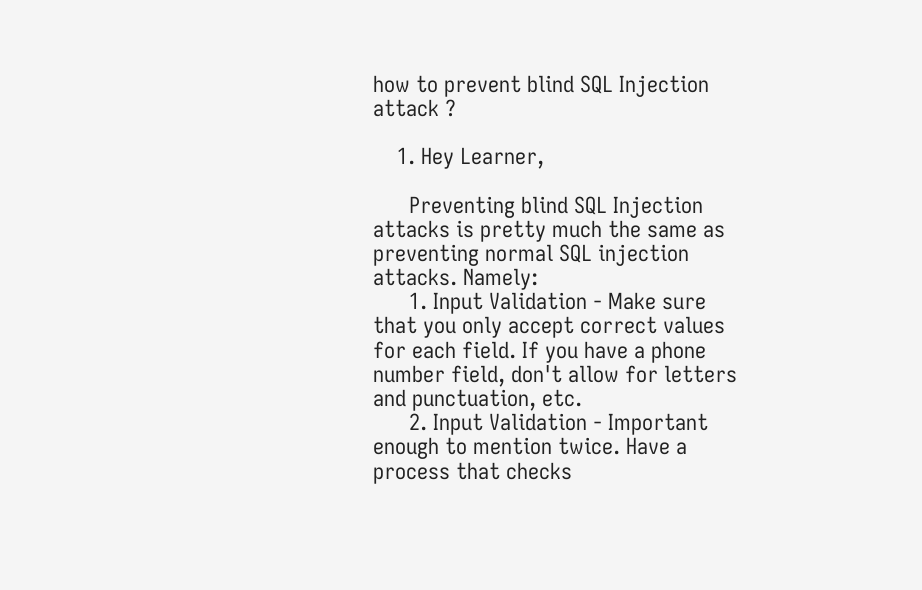how to prevent blind SQL Injection attack ?

    1. Hey Learner,

      Preventing blind SQL Injection attacks is pretty much the same as preventing normal SQL injection attacks. Namely:
      1. Input Validation - Make sure that you only accept correct values for each field. If you have a phone number field, don't allow for letters and punctuation, etc.
      2. Input Validation - Important enough to mention twice. Have a process that checks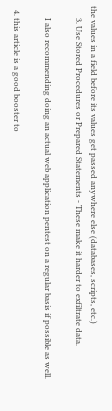the values in a field before its values get passed anywhere else (databases, scripts, etc.)
      3. Use Stored Procedures or Prepared Statements - These make it harder to exfiltrate data.

      I also recommending doing an actual web application pentest on a regular basis if possible as well.

  4. this article is a good booster to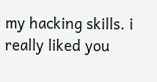my hacking skills. i really liked you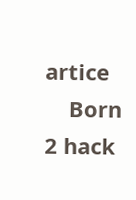artice
    Born 2 hack